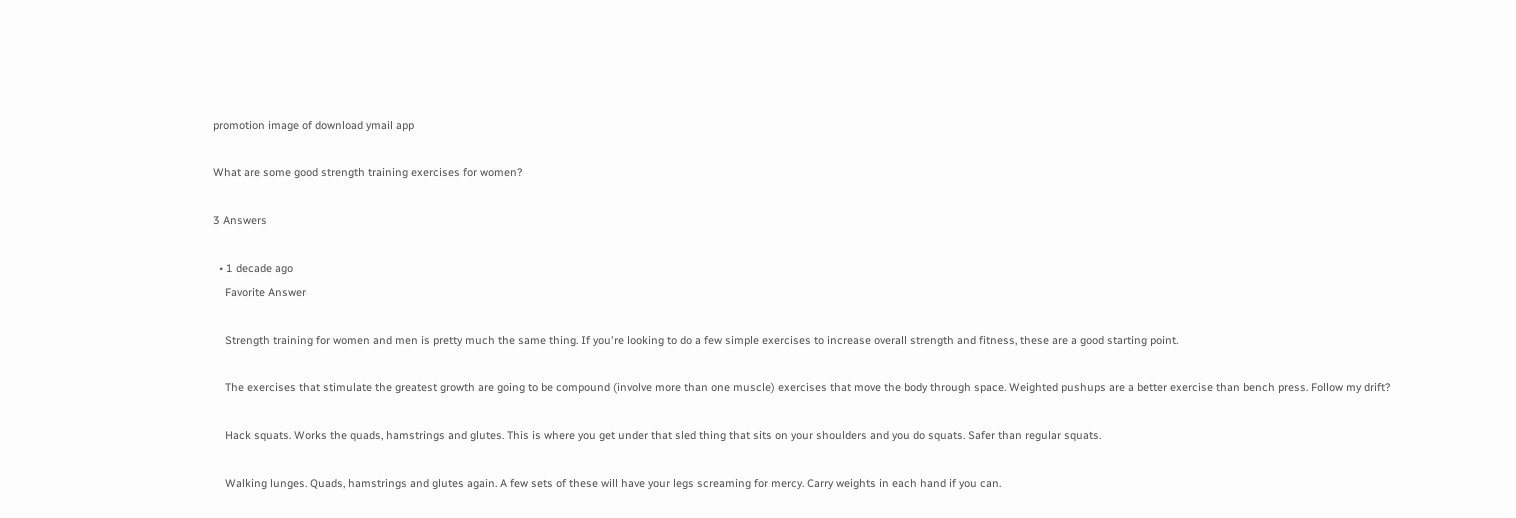promotion image of download ymail app

What are some good strength training exercises for women?

3 Answers

  • 1 decade ago
    Favorite Answer

    Strength training for women and men is pretty much the same thing. If you're looking to do a few simple exercises to increase overall strength and fitness, these are a good starting point.

    The exercises that stimulate the greatest growth are going to be compound (involve more than one muscle) exercises that move the body through space. Weighted pushups are a better exercise than bench press. Follow my drift?

    Hack squats. Works the quads, hamstrings and glutes. This is where you get under that sled thing that sits on your shoulders and you do squats. Safer than regular squats.

    Walking lunges. Quads, hamstrings and glutes again. A few sets of these will have your legs screaming for mercy. Carry weights in each hand if you can.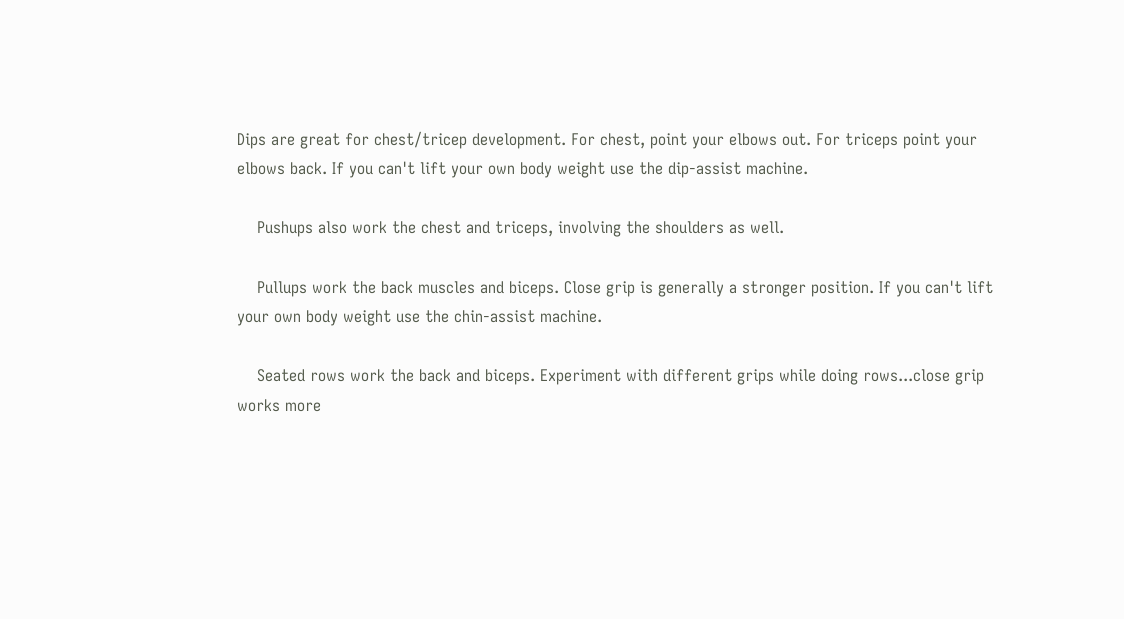Dips are great for chest/tricep development. For chest, point your elbows out. For triceps point your elbows back. If you can't lift your own body weight use the dip-assist machine.

    Pushups also work the chest and triceps, involving the shoulders as well.

    Pullups work the back muscles and biceps. Close grip is generally a stronger position. If you can't lift your own body weight use the chin-assist machine.

    Seated rows work the back and biceps. Experiment with different grips while doing rows...close grip works more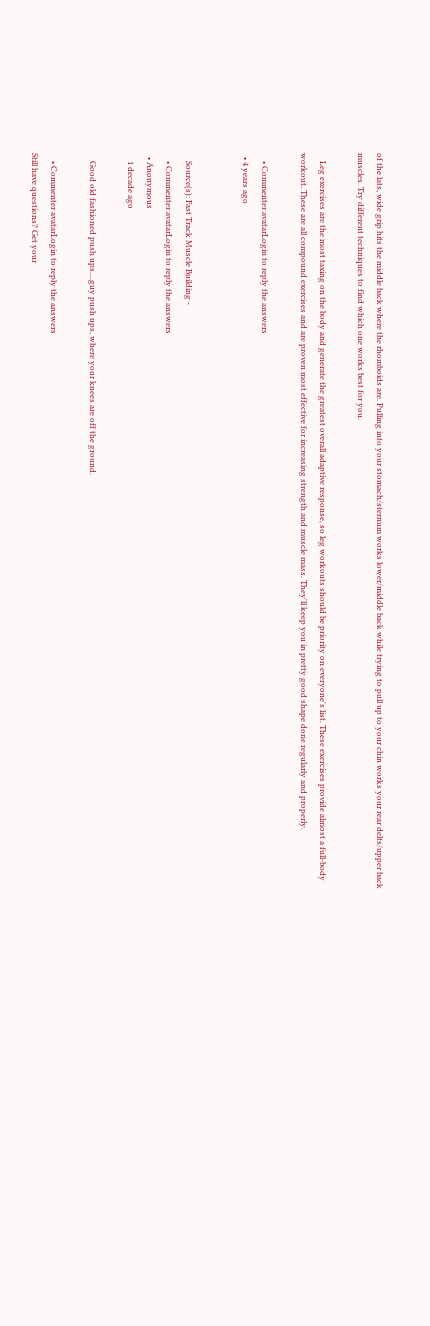of the lats, wide grip hits the middle back where the rhomboids are. Pulling into your stomach/sternum works lower/middle back while trying to pull up to your chin works your rear delts/upper back muscles. Try different techniques to find which one works best for you.

    Leg exercises are the most taxing on the body and generate the greatest overall adaptive response, so leg workouts should be priority on everyone's list. These exercises provide almost a full-body workout. These are all compound exercises and are proven most effective for increasing strength and muscle mass. They'll keep you in pretty good shape done regularly and properly.

    • Commenter avatarLogin to reply the answers
  • 4 years ago


    Source(s): Fast Track Muscle Building -
    • Commenter avatarLogin to reply the answers
  • Anonymous
    1 decade ago

    Good old fashioned push ups....guy push ups, where your knees are off the ground.

    • Commenter avatarLogin to reply the answers
Still have questions? Get your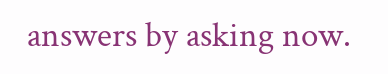answers by asking now.